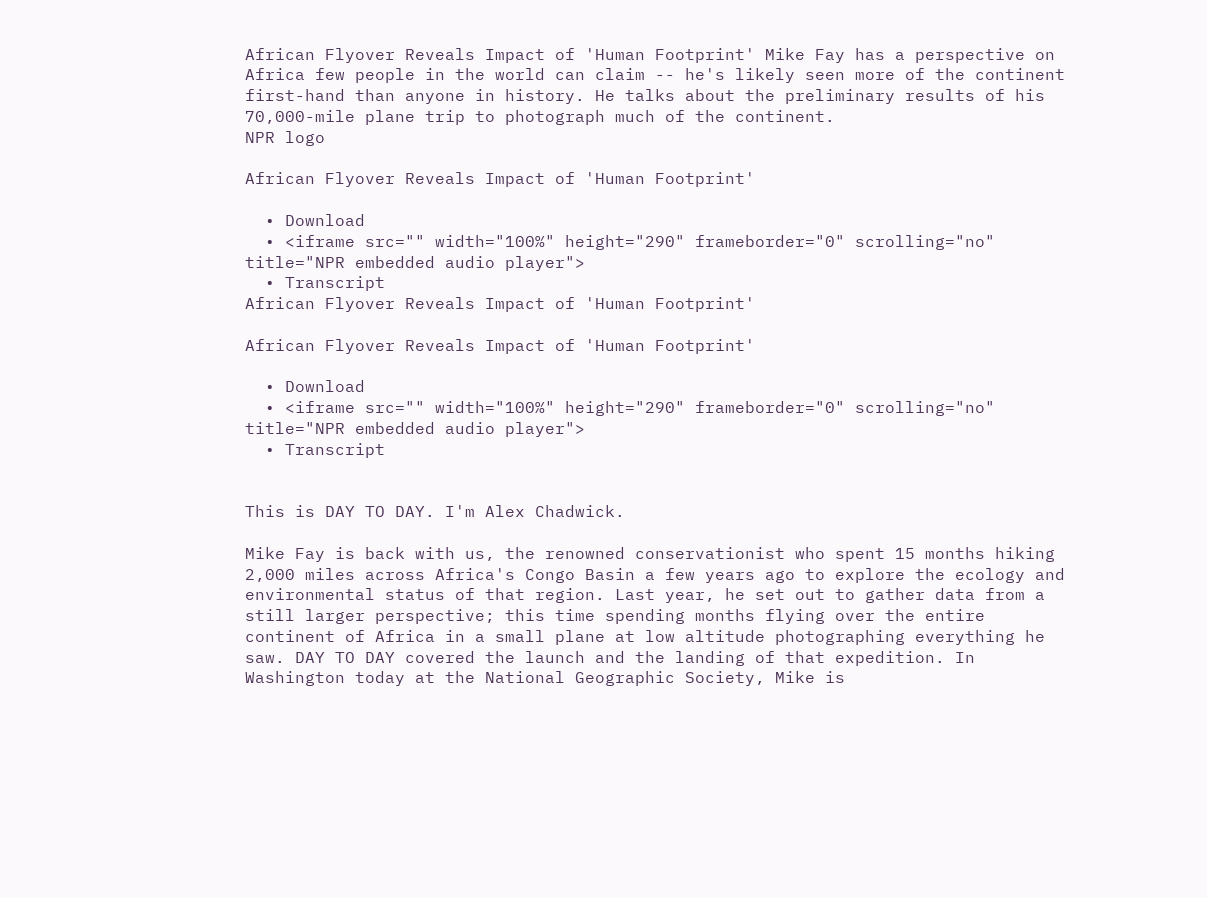African Flyover Reveals Impact of 'Human Footprint' Mike Fay has a perspective on Africa few people in the world can claim -- he's likely seen more of the continent first-hand than anyone in history. He talks about the preliminary results of his 70,000-mile plane trip to photograph much of the continent.
NPR logo

African Flyover Reveals Impact of 'Human Footprint'

  • Download
  • <iframe src="" width="100%" height="290" frameborder="0" scrolling="no" title="NPR embedded audio player">
  • Transcript
African Flyover Reveals Impact of 'Human Footprint'

African Flyover Reveals Impact of 'Human Footprint'

  • Download
  • <iframe src="" width="100%" height="290" frameborder="0" scrolling="no" title="NPR embedded audio player">
  • Transcript


This is DAY TO DAY. I'm Alex Chadwick.

Mike Fay is back with us, the renowned conservationist who spent 15 months hiking 2,000 miles across Africa's Congo Basin a few years ago to explore the ecology and environmental status of that region. Last year, he set out to gather data from a still larger perspective; this time spending months flying over the entire continent of Africa in a small plane at low altitude photographing everything he saw. DAY TO DAY covered the launch and the landing of that expedition. In Washington today at the National Geographic Society, Mike is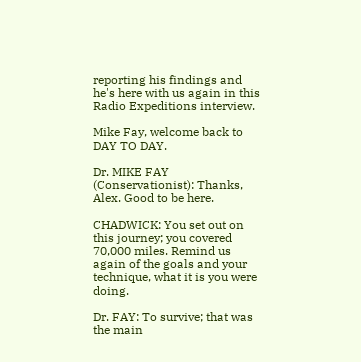reporting his findings and he's here with us again in this Radio Expeditions interview.

Mike Fay, welcome back to DAY TO DAY.

Dr. MIKE FAY (Conservationist): Thanks, Alex. Good to be here.

CHADWICK: You set out on this journey; you covered 70,000 miles. Remind us again of the goals and your technique, what it is you were doing.

Dr. FAY: To survive; that was the main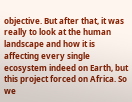objective. But after that, it was really to look at the human landscape and how it is affecting every single ecosystem indeed on Earth, but this project forced on Africa. So we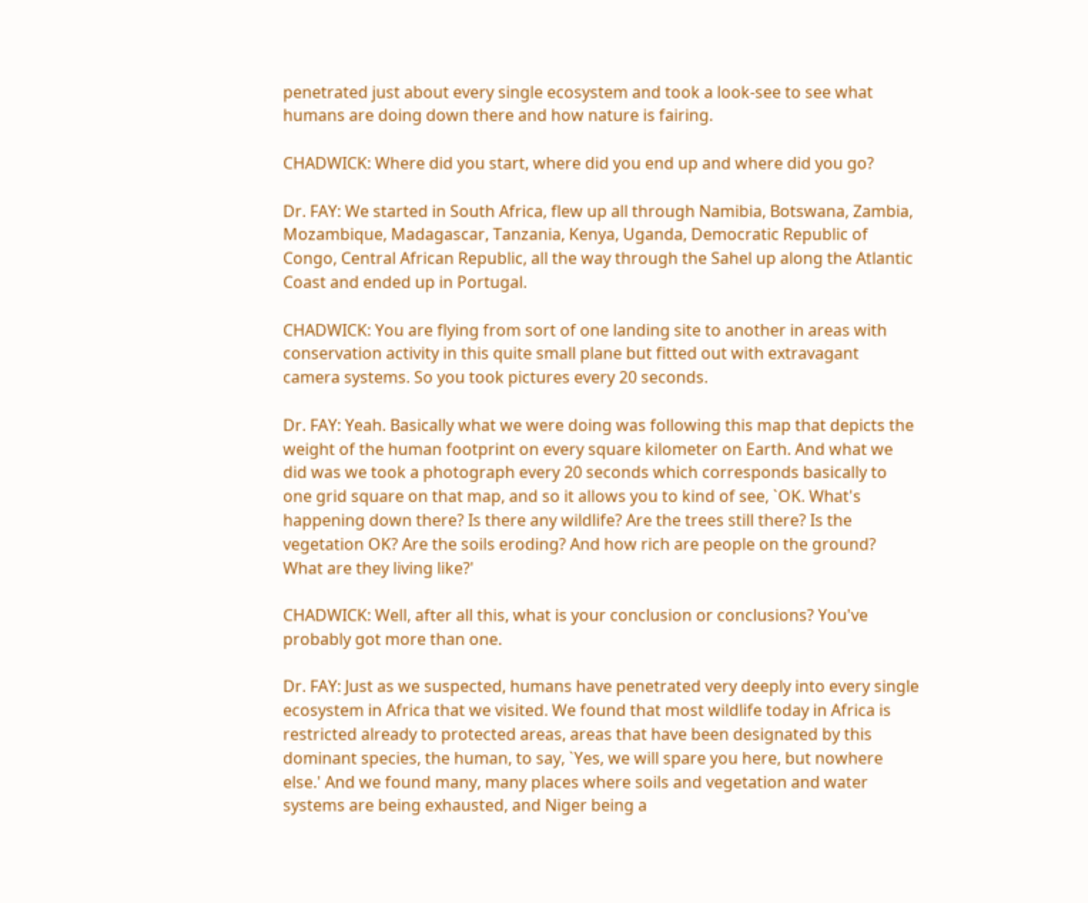penetrated just about every single ecosystem and took a look-see to see what humans are doing down there and how nature is fairing.

CHADWICK: Where did you start, where did you end up and where did you go?

Dr. FAY: We started in South Africa, flew up all through Namibia, Botswana, Zambia, Mozambique, Madagascar, Tanzania, Kenya, Uganda, Democratic Republic of Congo, Central African Republic, all the way through the Sahel up along the Atlantic Coast and ended up in Portugal.

CHADWICK: You are flying from sort of one landing site to another in areas with conservation activity in this quite small plane but fitted out with extravagant camera systems. So you took pictures every 20 seconds.

Dr. FAY: Yeah. Basically what we were doing was following this map that depicts the weight of the human footprint on every square kilometer on Earth. And what we did was we took a photograph every 20 seconds which corresponds basically to one grid square on that map, and so it allows you to kind of see, `OK. What's happening down there? Is there any wildlife? Are the trees still there? Is the vegetation OK? Are the soils eroding? And how rich are people on the ground? What are they living like?'

CHADWICK: Well, after all this, what is your conclusion or conclusions? You've probably got more than one.

Dr. FAY: Just as we suspected, humans have penetrated very deeply into every single ecosystem in Africa that we visited. We found that most wildlife today in Africa is restricted already to protected areas, areas that have been designated by this dominant species, the human, to say, `Yes, we will spare you here, but nowhere else.' And we found many, many places where soils and vegetation and water systems are being exhausted, and Niger being a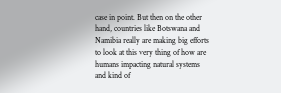case in point. But then on the other hand, countries like Botswana and Namibia really are making big efforts to look at this very thing of how are humans impacting natural systems and kind of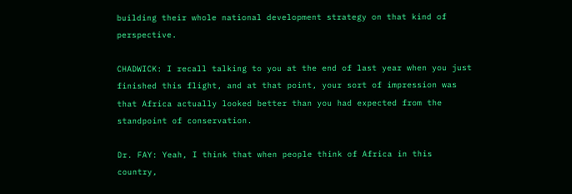building their whole national development strategy on that kind of perspective.

CHADWICK: I recall talking to you at the end of last year when you just finished this flight, and at that point, your sort of impression was that Africa actually looked better than you had expected from the standpoint of conservation.

Dr. FAY: Yeah, I think that when people think of Africa in this country,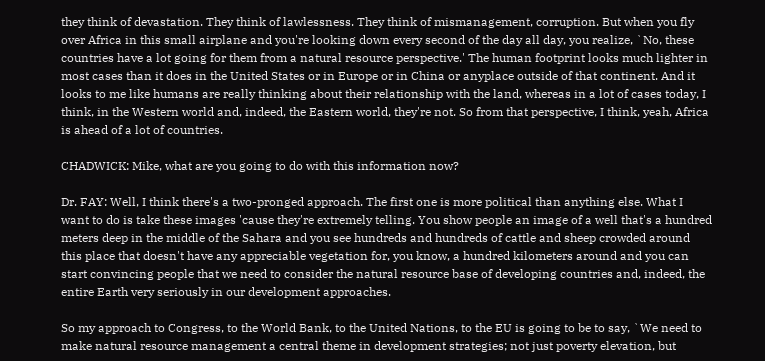they think of devastation. They think of lawlessness. They think of mismanagement, corruption. But when you fly over Africa in this small airplane and you're looking down every second of the day all day, you realize, `No, these countries have a lot going for them from a natural resource perspective.' The human footprint looks much lighter in most cases than it does in the United States or in Europe or in China or anyplace outside of that continent. And it looks to me like humans are really thinking about their relationship with the land, whereas in a lot of cases today, I think, in the Western world and, indeed, the Eastern world, they're not. So from that perspective, I think, yeah, Africa is ahead of a lot of countries.

CHADWICK: Mike, what are you going to do with this information now?

Dr. FAY: Well, I think there's a two-pronged approach. The first one is more political than anything else. What I want to do is take these images 'cause they're extremely telling. You show people an image of a well that's a hundred meters deep in the middle of the Sahara and you see hundreds and hundreds of cattle and sheep crowded around this place that doesn't have any appreciable vegetation for, you know, a hundred kilometers around and you can start convincing people that we need to consider the natural resource base of developing countries and, indeed, the entire Earth very seriously in our development approaches.

So my approach to Congress, to the World Bank, to the United Nations, to the EU is going to be to say, `We need to make natural resource management a central theme in development strategies; not just poverty elevation, but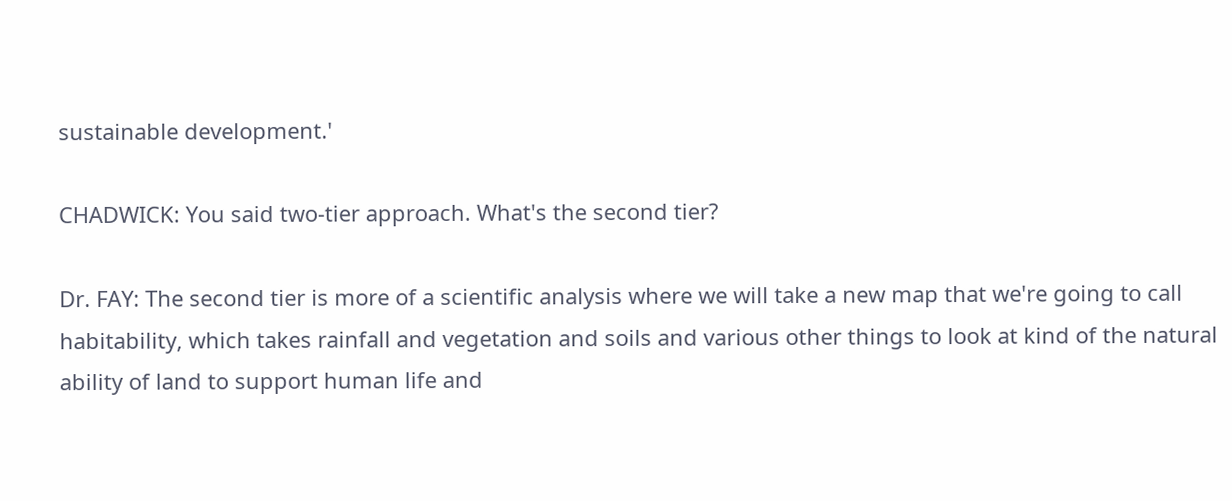sustainable development.'

CHADWICK: You said two-tier approach. What's the second tier?

Dr. FAY: The second tier is more of a scientific analysis where we will take a new map that we're going to call habitability, which takes rainfall and vegetation and soils and various other things to look at kind of the natural ability of land to support human life and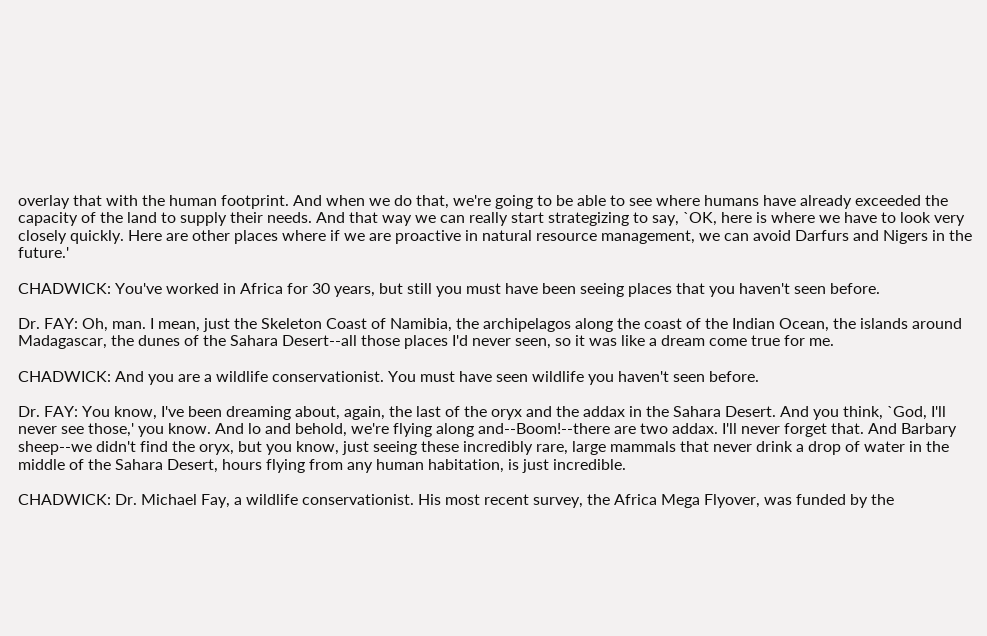overlay that with the human footprint. And when we do that, we're going to be able to see where humans have already exceeded the capacity of the land to supply their needs. And that way we can really start strategizing to say, `OK, here is where we have to look very closely quickly. Here are other places where if we are proactive in natural resource management, we can avoid Darfurs and Nigers in the future.'

CHADWICK: You've worked in Africa for 30 years, but still you must have been seeing places that you haven't seen before.

Dr. FAY: Oh, man. I mean, just the Skeleton Coast of Namibia, the archipelagos along the coast of the Indian Ocean, the islands around Madagascar, the dunes of the Sahara Desert--all those places I'd never seen, so it was like a dream come true for me.

CHADWICK: And you are a wildlife conservationist. You must have seen wildlife you haven't seen before.

Dr. FAY: You know, I've been dreaming about, again, the last of the oryx and the addax in the Sahara Desert. And you think, `God, I'll never see those,' you know. And lo and behold, we're flying along and--Boom!--there are two addax. I'll never forget that. And Barbary sheep--we didn't find the oryx, but you know, just seeing these incredibly rare, large mammals that never drink a drop of water in the middle of the Sahara Desert, hours flying from any human habitation, is just incredible.

CHADWICK: Dr. Michael Fay, a wildlife conservationist. His most recent survey, the Africa Mega Flyover, was funded by the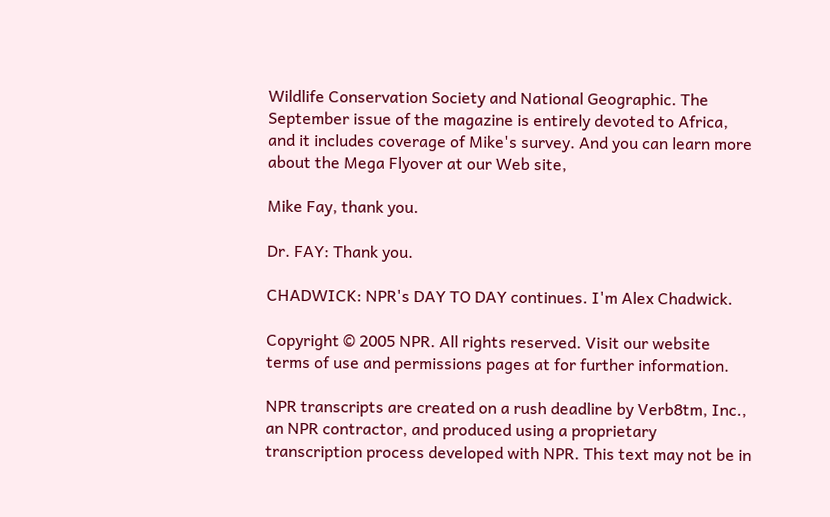Wildlife Conservation Society and National Geographic. The September issue of the magazine is entirely devoted to Africa, and it includes coverage of Mike's survey. And you can learn more about the Mega Flyover at our Web site,

Mike Fay, thank you.

Dr. FAY: Thank you.

CHADWICK: NPR's DAY TO DAY continues. I'm Alex Chadwick.

Copyright © 2005 NPR. All rights reserved. Visit our website terms of use and permissions pages at for further information.

NPR transcripts are created on a rush deadline by Verb8tm, Inc., an NPR contractor, and produced using a proprietary transcription process developed with NPR. This text may not be in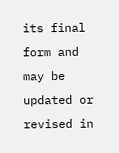its final form and may be updated or revised in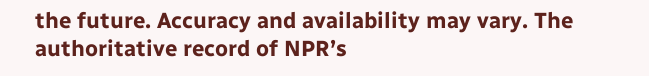the future. Accuracy and availability may vary. The authoritative record of NPR’s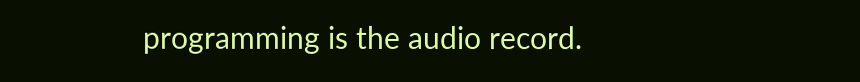programming is the audio record.